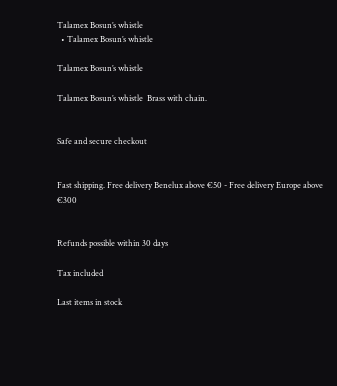Talamex Bosun’s whistle
  • Talamex Bosun’s whistle

Talamex Bosun’s whistle

Talamex Bosun’s whistle  Brass with chain.


Safe and secure checkout


Fast shipping. Free delivery Benelux above €50 - Free delivery Europe above €300


Refunds possible within 30 days

Tax included

Last items in stock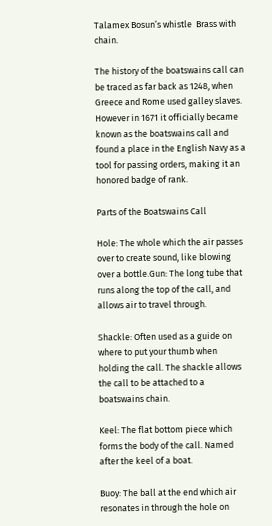Talamex Bosun’s whistle  Brass with chain.

The history of the boatswains call can be traced as far back as 1248, when Greece and Rome used galley slaves. However in 1671 it officially became known as the boatswains call and found a place in the English Navy as a tool for passing orders, making it an honored badge of rank.

Parts of the Boatswains Call

Hole: The whole which the air passes over to create sound, like blowing over a bottle.Gun: The long tube that runs along the top of the call, and allows air to travel through.

Shackle: Often used as a guide on where to put your thumb when holding the call. The shackle allows the call to be attached to a boatswains chain.

Keel: The flat bottom piece which forms the body of the call. Named after the keel of a boat.

Buoy: The ball at the end which air resonates in through the hole on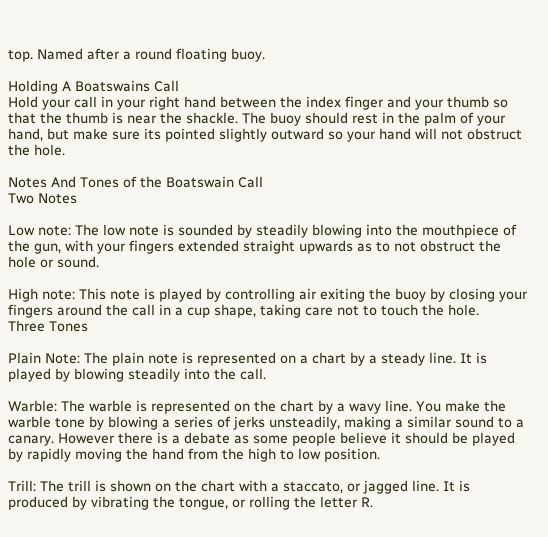top. Named after a round floating buoy.

Holding A Boatswains Call
Hold your call in your right hand between the index finger and your thumb so that the thumb is near the shackle. The buoy should rest in the palm of your hand, but make sure its pointed slightly outward so your hand will not obstruct the hole.

Notes And Tones of the Boatswain Call
Two Notes

Low note: The low note is sounded by steadily blowing into the mouthpiece of the gun, with your fingers extended straight upwards as to not obstruct the hole or sound.

High note: This note is played by controlling air exiting the buoy by closing your fingers around the call in a cup shape, taking care not to touch the hole.
Three Tones

Plain Note: The plain note is represented on a chart by a steady line. It is played by blowing steadily into the call.

Warble: The warble is represented on the chart by a wavy line. You make the warble tone by blowing a series of jerks unsteadily, making a similar sound to a canary. However there is a debate as some people believe it should be played by rapidly moving the hand from the high to low position.

Trill: The trill is shown on the chart with a staccato, or jagged line. It is produced by vibrating the tongue, or rolling the letter R.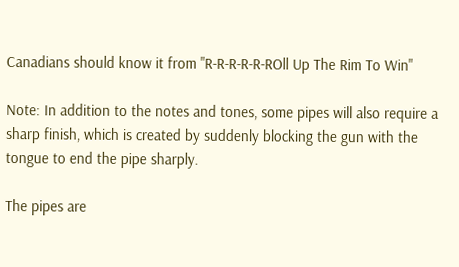Canadians should know it from "R-R-R-R-R-ROll Up The Rim To Win"

Note: In addition to the notes and tones, some pipes will also require a sharp finish, which is created by suddenly blocking the gun with the tongue to end the pipe sharply.

The pipes are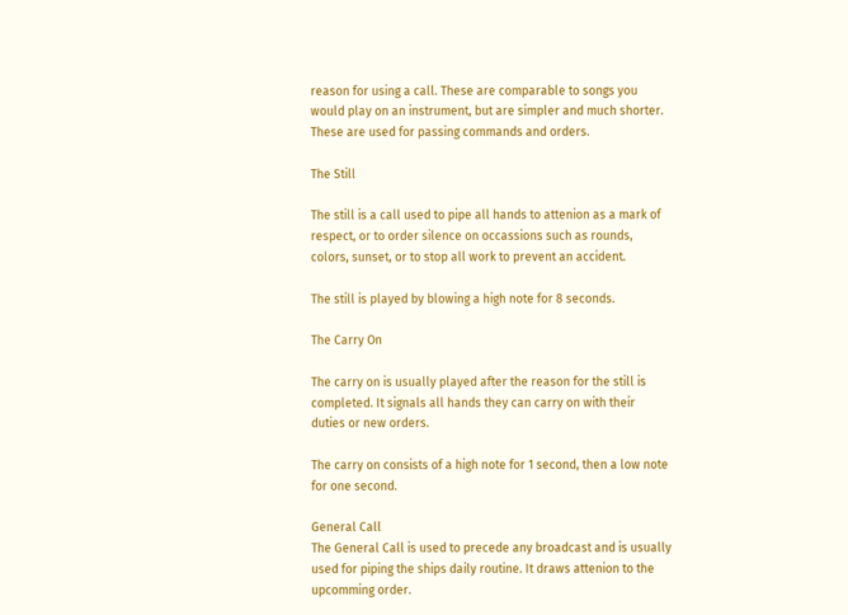reason for using a call. These are comparable to songs you would play on an instrument, but are simpler and much shorter. These are used for passing commands and orders.

The Still

The still is a call used to pipe all hands to attenion as a mark of respect, or to order silence on occassions such as rounds, colors, sunset, or to stop all work to prevent an accident.

The still is played by blowing a high note for 8 seconds.

The Carry On

The carry on is usually played after the reason for the still is completed. It signals all hands they can carry on with their duties or new orders.

The carry on consists of a high note for 1 second, then a low note for one second.

General Call
The General Call is used to precede any broadcast and is usually used for piping the ships daily routine. It draws attenion to the upcomming order.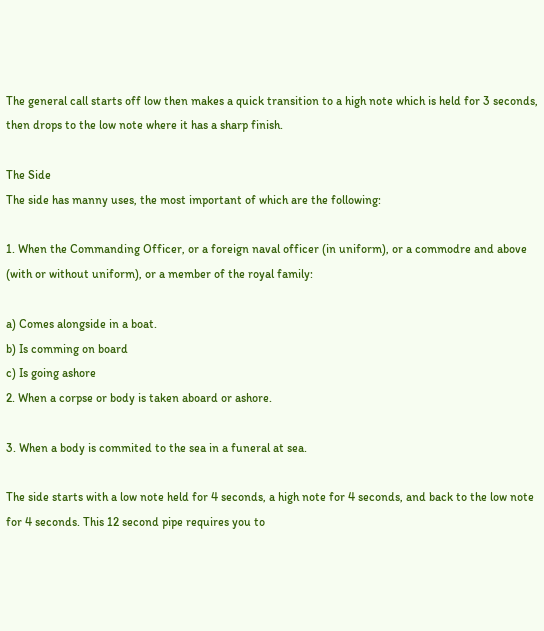The general call starts off low then makes a quick transition to a high note which is held for 3 seconds, then drops to the low note where it has a sharp finish.

The Side
The side has manny uses, the most important of which are the following:

1. When the Commanding Officer, or a foreign naval officer (in uniform), or a commodre and above (with or without uniform), or a member of the royal family:

a) Comes alongside in a boat.
b) Is comming on board
c) Is going ashore
2. When a corpse or body is taken aboard or ashore.

3. When a body is commited to the sea in a funeral at sea.

The side starts with a low note held for 4 seconds, a high note for 4 seconds, and back to the low note for 4 seconds. This 12 second pipe requires you to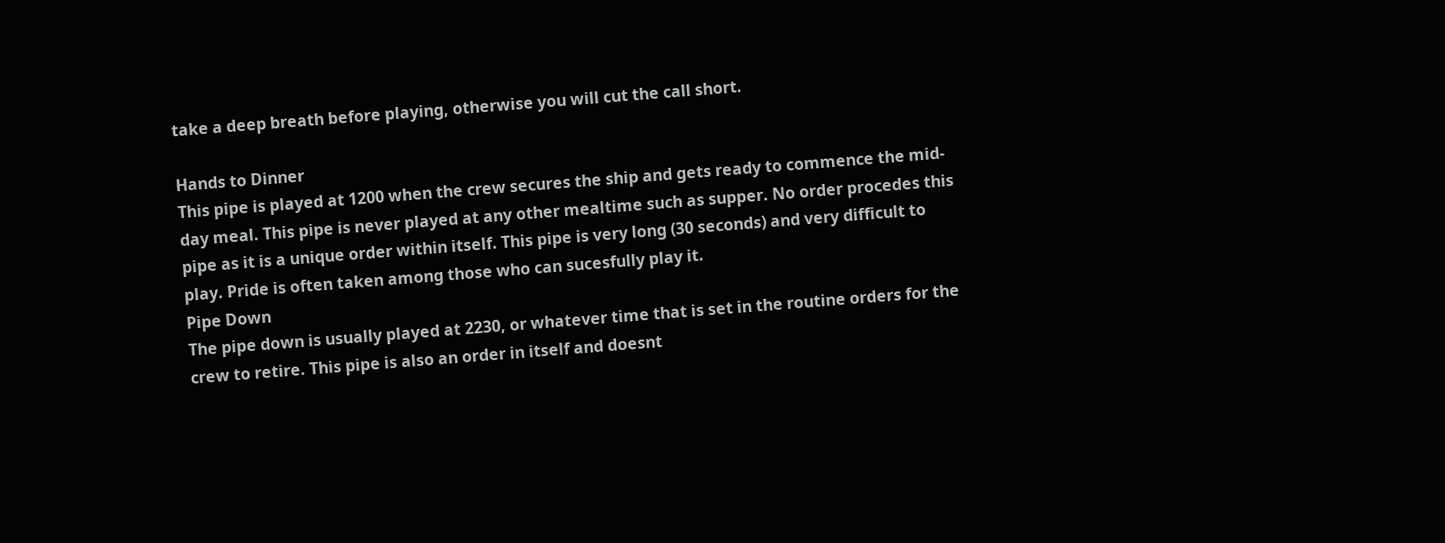take a deep breath before playing, otherwise you will cut the call short.

Hands to Dinner
This pipe is played at 1200 when the crew secures the ship and gets ready to commence the mid-day meal. This pipe is never played at any other mealtime such as supper. No order procedes this pipe as it is a unique order within itself. This pipe is very long (30 seconds) and very difficult to play. Pride is often taken among those who can sucesfully play it.
Pipe Down
The pipe down is usually played at 2230, or whatever time that is set in the routine orders for the crew to retire. This pipe is also an order in itself and doesnt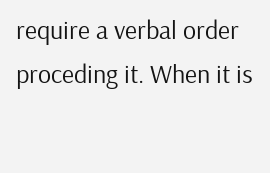require a verbal order proceding it. When it is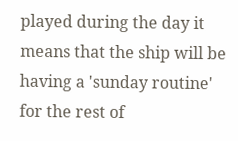played during the day it means that the ship will be having a 'sunday routine' for the rest of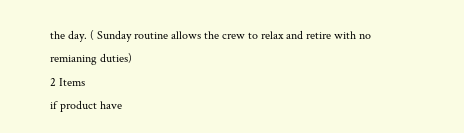the day. ( Sunday routine allows the crew to relax and retire with no remianing duties)
2 Items
if product have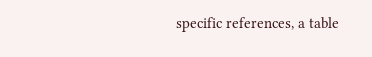specific references, a table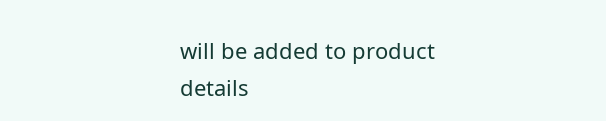will be added to product details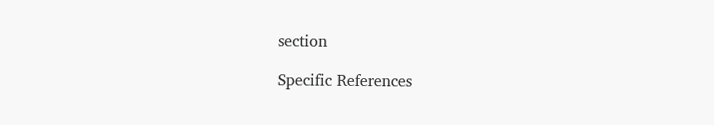section

Specific References